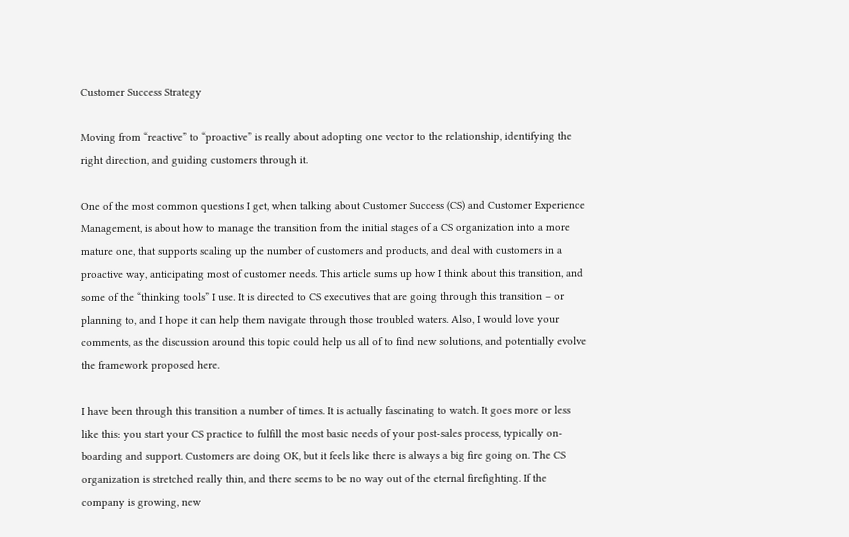Customer Success Strategy

Moving from “reactive” to “proactive” is really about adopting one vector to the relationship, identifying the right direction, and guiding customers through it.

One of the most common questions I get, when talking about Customer Success (CS) and Customer Experience Management, is about how to manage the transition from the initial stages of a CS organization into a more mature one, that supports scaling up the number of customers and products, and deal with customers in a proactive way, anticipating most of customer needs. This article sums up how I think about this transition, and some of the “thinking tools” I use. It is directed to CS executives that are going through this transition – or planning to, and I hope it can help them navigate through those troubled waters. Also, I would love your comments, as the discussion around this topic could help us all of to find new solutions, and potentially evolve the framework proposed here.

I have been through this transition a number of times. It is actually fascinating to watch. It goes more or less like this: you start your CS practice to fulfill the most basic needs of your post-sales process, typically on-boarding and support. Customers are doing OK, but it feels like there is always a big fire going on. The CS organization is stretched really thin, and there seems to be no way out of the eternal firefighting. If the company is growing, new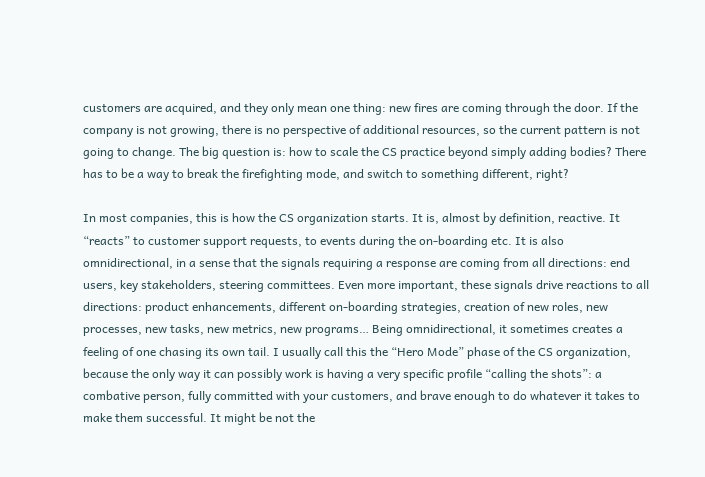customers are acquired, and they only mean one thing: new fires are coming through the door. If the company is not growing, there is no perspective of additional resources, so the current pattern is not going to change. The big question is: how to scale the CS practice beyond simply adding bodies? There has to be a way to break the firefighting mode, and switch to something different, right?

In most companies, this is how the CS organization starts. It is, almost by definition, reactive. It “reacts” to customer support requests, to events during the on-boarding etc. It is also omnidirectional, in a sense that the signals requiring a response are coming from all directions: end users, key stakeholders, steering committees. Even more important, these signals drive reactions to all directions: product enhancements, different on-boarding strategies, creation of new roles, new processes, new tasks, new metrics, new programs… Being omnidirectional, it sometimes creates a feeling of one chasing its own tail. I usually call this the “Hero Mode” phase of the CS organization, because the only way it can possibly work is having a very specific profile “calling the shots”: a combative person, fully committed with your customers, and brave enough to do whatever it takes to make them successful. It might be not the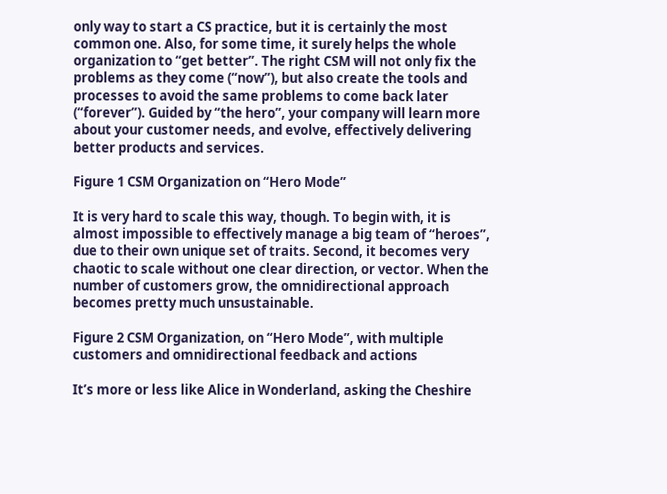only way to start a CS practice, but it is certainly the most common one. Also, for some time, it surely helps the whole organization to “get better”. The right CSM will not only fix the problems as they come (“now”), but also create the tools and processes to avoid the same problems to come back later (“forever”). Guided by “the hero”, your company will learn more about your customer needs, and evolve, effectively delivering better products and services.

Figure 1 CSM Organization on “Hero Mode”

It is very hard to scale this way, though. To begin with, it is almost impossible to effectively manage a big team of “heroes”, due to their own unique set of traits. Second, it becomes very chaotic to scale without one clear direction, or vector. When the number of customers grow, the omnidirectional approach becomes pretty much unsustainable.

Figure 2 CSM Organization, on “Hero Mode”, with multiple customers and omnidirectional feedback and actions

It’s more or less like Alice in Wonderland, asking the Cheshire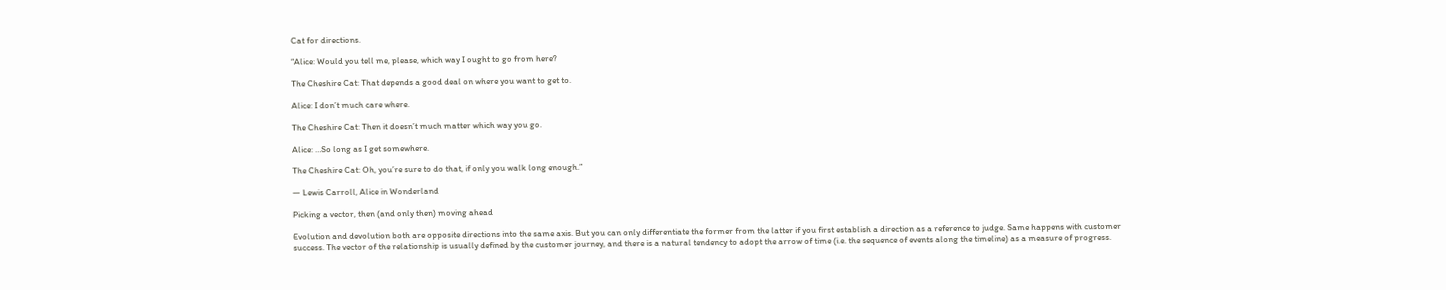Cat for directions.

“Alice: Would you tell me, please, which way I ought to go from here?

The Cheshire Cat: That depends a good deal on where you want to get to.

Alice: I don’t much care where.

The Cheshire Cat: Then it doesn’t much matter which way you go.

Alice: …So long as I get somewhere.

The Cheshire Cat: Oh, you’re sure to do that, if only you walk long enough.”

― Lewis Carroll, Alice in Wonderland

Picking a vector, then (and only then) moving ahead

Evolution and devolution both are opposite directions into the same axis. But you can only differentiate the former from the latter if you first establish a direction as a reference to judge. Same happens with customer success. The vector of the relationship is usually defined by the customer journey, and there is a natural tendency to adopt the arrow of time (i.e. the sequence of events along the timeline) as a measure of progress.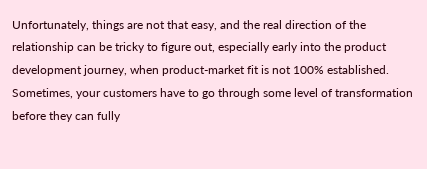Unfortunately, things are not that easy, and the real direction of the relationship can be tricky to figure out, especially early into the product development journey, when product-market fit is not 100% established. Sometimes, your customers have to go through some level of transformation before they can fully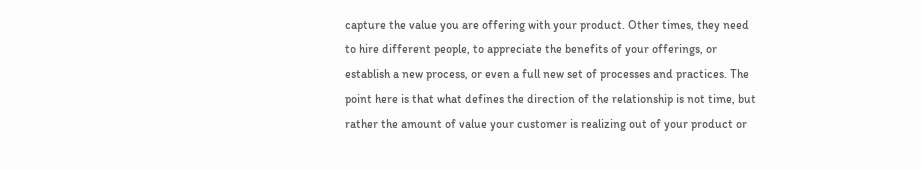capture the value you are offering with your product. Other times, they need to hire different people, to appreciate the benefits of your offerings, or establish a new process, or even a full new set of processes and practices. The point here is that what defines the direction of the relationship is not time, but rather the amount of value your customer is realizing out of your product or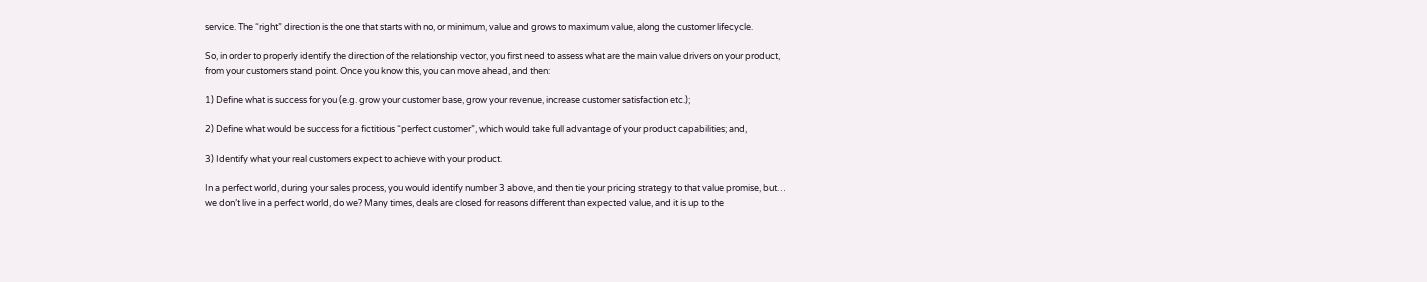service. The “right” direction is the one that starts with no, or minimum, value and grows to maximum value, along the customer lifecycle.

So, in order to properly identify the direction of the relationship vector, you first need to assess what are the main value drivers on your product, from your customers stand point. Once you know this, you can move ahead, and then:

1) Define what is success for you (e.g. grow your customer base, grow your revenue, increase customer satisfaction etc.);

2) Define what would be success for a fictitious “perfect customer”, which would take full advantage of your product capabilities; and,

3) Identify what your real customers expect to achieve with your product.

In a perfect world, during your sales process, you would identify number 3 above, and then tie your pricing strategy to that value promise, but… we don’t live in a perfect world, do we? Many times, deals are closed for reasons different than expected value, and it is up to the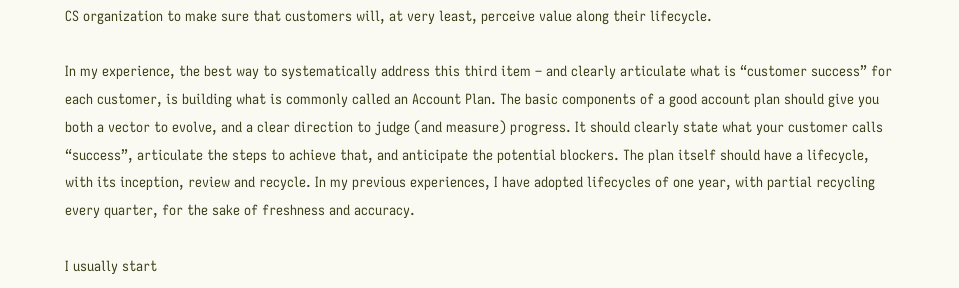CS organization to make sure that customers will, at very least, perceive value along their lifecycle.

In my experience, the best way to systematically address this third item – and clearly articulate what is “customer success” for each customer, is building what is commonly called an Account Plan. The basic components of a good account plan should give you both a vector to evolve, and a clear direction to judge (and measure) progress. It should clearly state what your customer calls “success”, articulate the steps to achieve that, and anticipate the potential blockers. The plan itself should have a lifecycle, with its inception, review and recycle. In my previous experiences, I have adopted lifecycles of one year, with partial recycling every quarter, for the sake of freshness and accuracy.

I usually start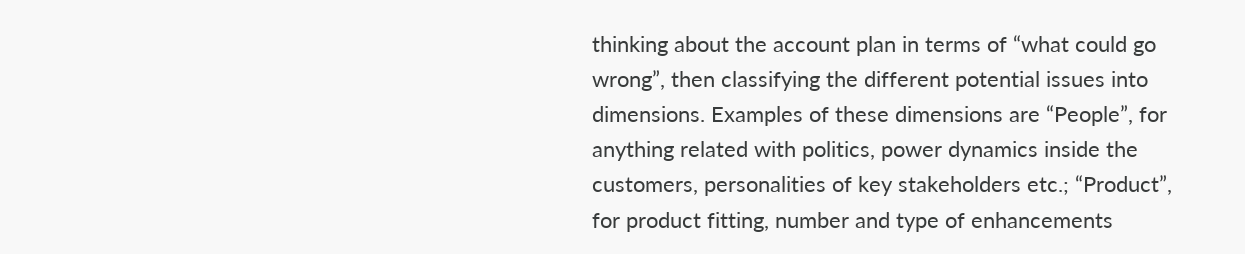thinking about the account plan in terms of “what could go wrong”, then classifying the different potential issues into dimensions. Examples of these dimensions are “People”, for anything related with politics, power dynamics inside the customers, personalities of key stakeholders etc.; “Product”, for product fitting, number and type of enhancements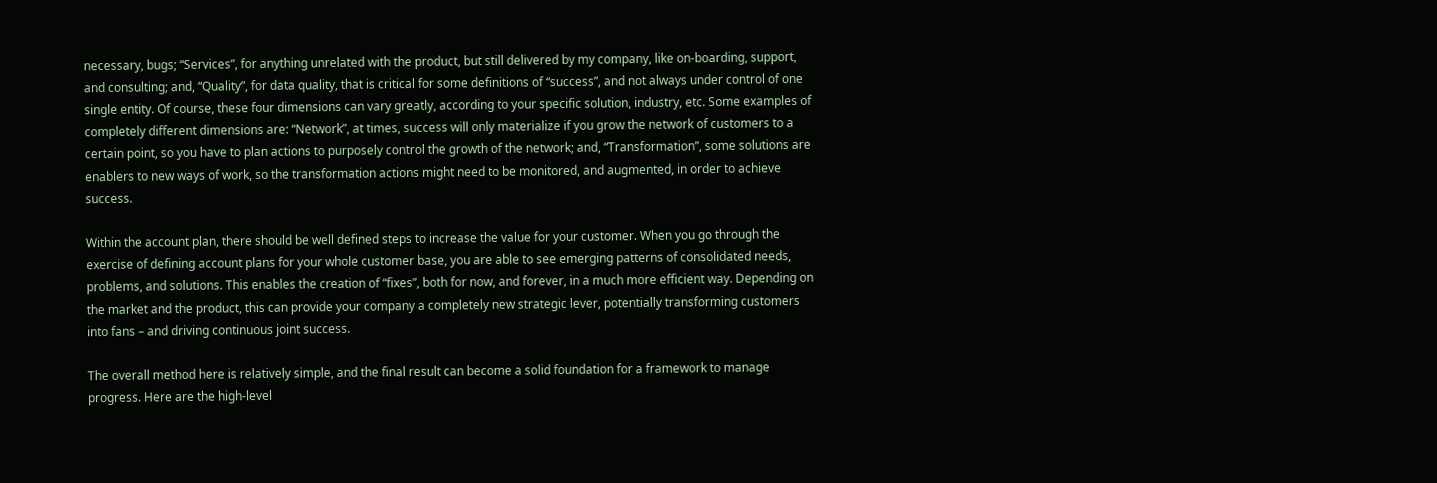necessary, bugs; “Services”, for anything unrelated with the product, but still delivered by my company, like on-boarding, support, and consulting; and, “Quality”, for data quality, that is critical for some definitions of “success”, and not always under control of one single entity. Of course, these four dimensions can vary greatly, according to your specific solution, industry, etc. Some examples of completely different dimensions are: “Network”, at times, success will only materialize if you grow the network of customers to a certain point, so you have to plan actions to purposely control the growth of the network; and, “Transformation”, some solutions are enablers to new ways of work, so the transformation actions might need to be monitored, and augmented, in order to achieve success.

Within the account plan, there should be well defined steps to increase the value for your customer. When you go through the exercise of defining account plans for your whole customer base, you are able to see emerging patterns of consolidated needs, problems, and solutions. This enables the creation of “fixes”, both for now, and forever, in a much more efficient way. Depending on the market and the product, this can provide your company a completely new strategic lever, potentially transforming customers into fans – and driving continuous joint success.

The overall method here is relatively simple, and the final result can become a solid foundation for a framework to manage progress. Here are the high-level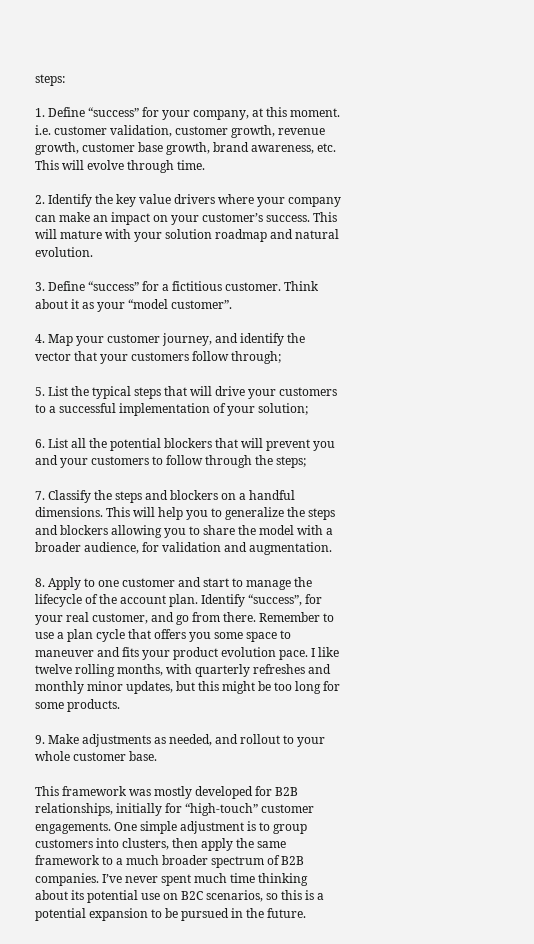steps:

1. Define “success” for your company, at this moment. i.e. customer validation, customer growth, revenue growth, customer base growth, brand awareness, etc. This will evolve through time.

2. Identify the key value drivers where your company can make an impact on your customer’s success. This will mature with your solution roadmap and natural evolution.

3. Define “success” for a fictitious customer. Think about it as your “model customer”.

4. Map your customer journey, and identify the vector that your customers follow through;

5. List the typical steps that will drive your customers to a successful implementation of your solution;

6. List all the potential blockers that will prevent you and your customers to follow through the steps;

7. Classify the steps and blockers on a handful dimensions. This will help you to generalize the steps and blockers allowing you to share the model with a broader audience, for validation and augmentation.

8. Apply to one customer and start to manage the lifecycle of the account plan. Identify “success”, for your real customer, and go from there. Remember to use a plan cycle that offers you some space to maneuver and fits your product evolution pace. I like twelve rolling months, with quarterly refreshes and monthly minor updates, but this might be too long for some products.

9. Make adjustments as needed, and rollout to your whole customer base.

This framework was mostly developed for B2B relationships, initially for “high-touch” customer engagements. One simple adjustment is to group customers into clusters, then apply the same framework to a much broader spectrum of B2B companies. I’ve never spent much time thinking about its potential use on B2C scenarios, so this is a potential expansion to be pursued in the future.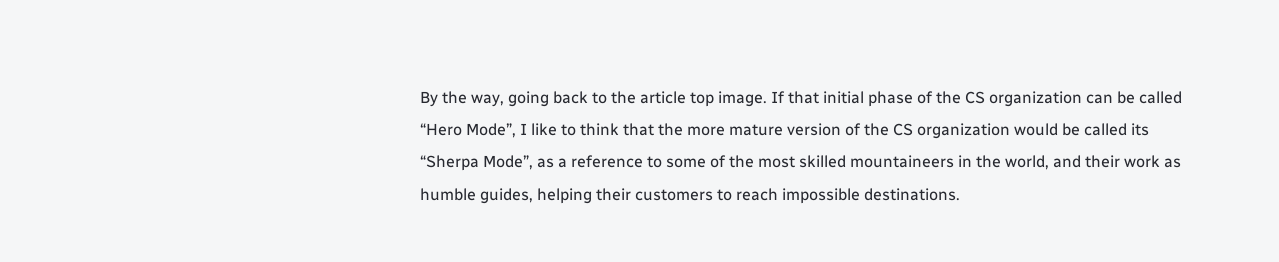By the way, going back to the article top image. If that initial phase of the CS organization can be called “Hero Mode”, I like to think that the more mature version of the CS organization would be called its “Sherpa Mode”, as a reference to some of the most skilled mountaineers in the world, and their work as humble guides, helping their customers to reach impossible destinations.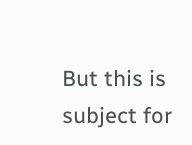But this is subject for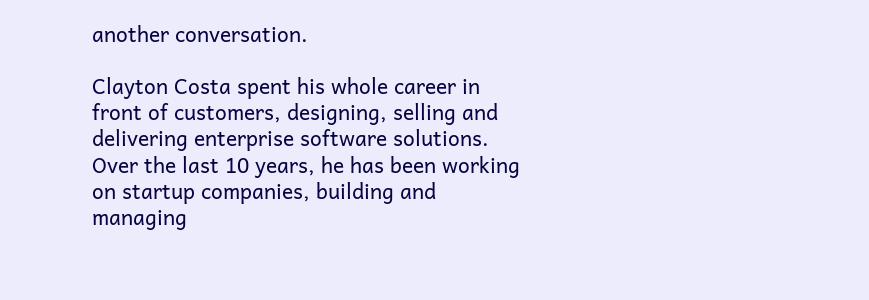another conversation.

Clayton Costa spent his whole career in front of customers, designing, selling and delivering enterprise software solutions. Over the last 10 years, he has been working on startup companies, building and managing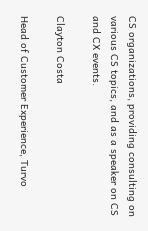CS organizations, providing consulting on various CS topics, and as a speaker on CS and CX events.

Clayton Costa

Head of Customer Experience, Turvo